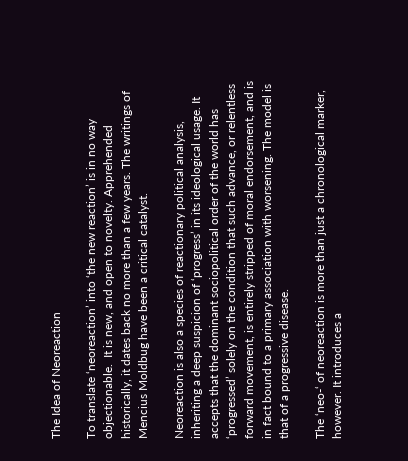The Idea of Neoreaction

To translate ‘neoreaction’ into ‘the new reaction’ is in no way objectionable.  It is new, and open to novelty. Apprehended historically, it dates back no more than a few years. The writings of Mencius Moldbug have been a critical catalyst.

Neoreaction is also a species of reactionary political analysis, inheriting a deep suspicion of ‘progress’ in its ideological usage. It accepts that the dominant sociopolitical order of the world has ‘progressed’ solely on the condition that such advance, or relentless forward movement, is entirely stripped of moral endorsement, and is in fact bound to a primary association with worsening. The model is that of a progressive disease.

The ‘neo-‘ of neoreaction is more than just a chronological marker, however. It introduces a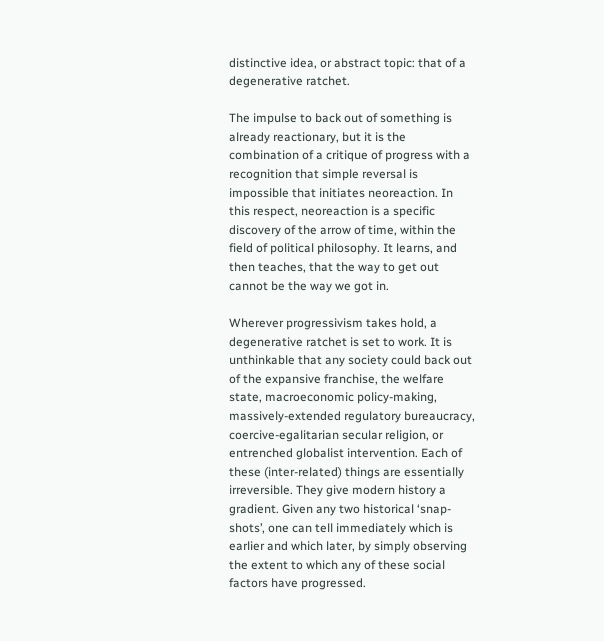distinctive idea, or abstract topic: that of a degenerative ratchet.

The impulse to back out of something is already reactionary, but it is the combination of a critique of progress with a recognition that simple reversal is impossible that initiates neoreaction. In this respect, neoreaction is a specific discovery of the arrow of time, within the field of political philosophy. It learns, and then teaches, that the way to get out cannot be the way we got in.

Wherever progressivism takes hold, a degenerative ratchet is set to work. It is unthinkable that any society could back out of the expansive franchise, the welfare state, macroeconomic policy-making, massively-extended regulatory bureaucracy, coercive-egalitarian secular religion, or entrenched globalist intervention. Each of these (inter-related) things are essentially irreversible. They give modern history a gradient. Given any two historical ‘snap-shots’, one can tell immediately which is earlier and which later, by simply observing the extent to which any of these social factors have progressed.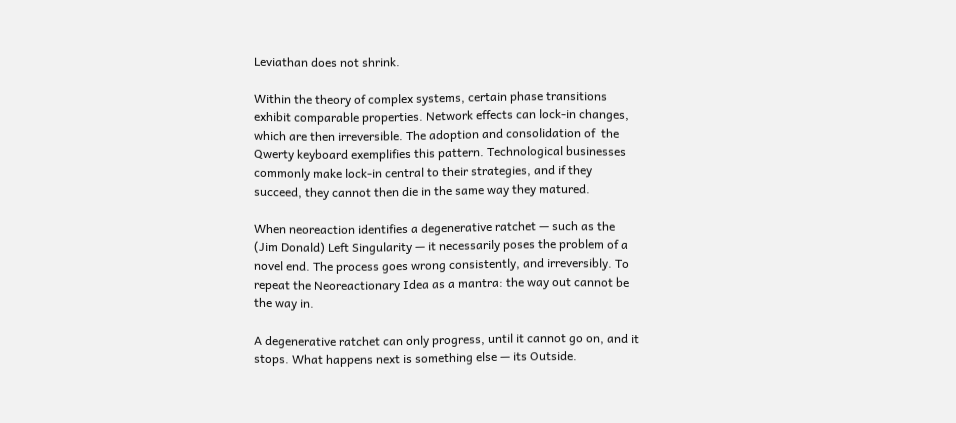Leviathan does not shrink.

Within the theory of complex systems, certain phase transitions exhibit comparable properties. Network effects can lock-in changes, which are then irreversible. The adoption and consolidation of  the Qwerty keyboard exemplifies this pattern. Technological businesses commonly make lock-in central to their strategies, and if they succeed, they cannot then die in the same way they matured.

When neoreaction identifies a degenerative ratchet — such as the (Jim Donald) Left Singularity — it necessarily poses the problem of a novel end. The process goes wrong consistently, and irreversibly. To repeat the Neoreactionary Idea as a mantra: the way out cannot be the way in.

A degenerative ratchet can only progress, until it cannot go on, and it stops. What happens next is something else — its Outside.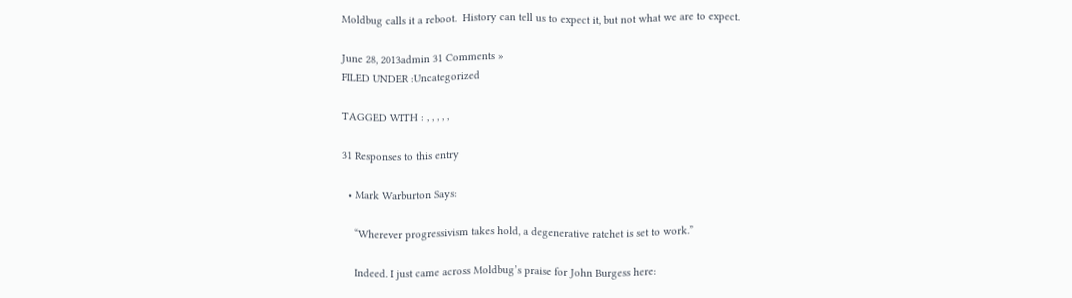Moldbug calls it a reboot.  History can tell us to expect it, but not what we are to expect.

June 28, 2013admin 31 Comments »
FILED UNDER :Uncategorized

TAGGED WITH : , , , , ,

31 Responses to this entry

  • Mark Warburton Says:

    “Wherever progressivism takes hold, a degenerative ratchet is set to work.”

    Indeed. I just came across Moldbug’s praise for John Burgess here: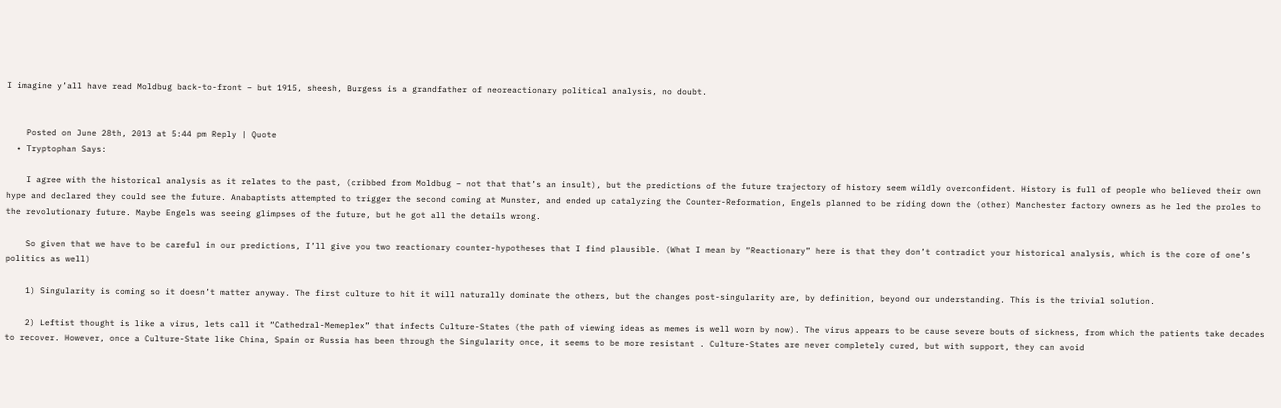I imagine y’all have read Moldbug back-to-front – but 1915, sheesh, Burgess is a grandfather of neoreactionary political analysis, no doubt.


    Posted on June 28th, 2013 at 5:44 pm Reply | Quote
  • Tryptophan Says:

    I agree with the historical analysis as it relates to the past, (cribbed from Moldbug – not that that’s an insult), but the predictions of the future trajectory of history seem wildly overconfident. History is full of people who believed their own hype and declared they could see the future. Anabaptists attempted to trigger the second coming at Munster, and ended up catalyzing the Counter-Reformation, Engels planned to be riding down the (other) Manchester factory owners as he led the proles to the revolutionary future. Maybe Engels was seeing glimpses of the future, but he got all the details wrong.

    So given that we have to be careful in our predictions, I’ll give you two reactionary counter-hypotheses that I find plausible. (What I mean by “Reactionary” here is that they don’t contradict your historical analysis, which is the core of one’s politics as well)

    1) Singularity is coming so it doesn’t matter anyway. The first culture to hit it will naturally dominate the others, but the changes post-singularity are, by definition, beyond our understanding. This is the trivial solution.

    2) Leftist thought is like a virus, lets call it “Cathedral-Memeplex” that infects Culture-States (the path of viewing ideas as memes is well worn by now). The virus appears to be cause severe bouts of sickness, from which the patients take decades to recover. However, once a Culture-State like China, Spain or Russia has been through the Singularity once, it seems to be more resistant . Culture-States are never completely cured, but with support, they can avoid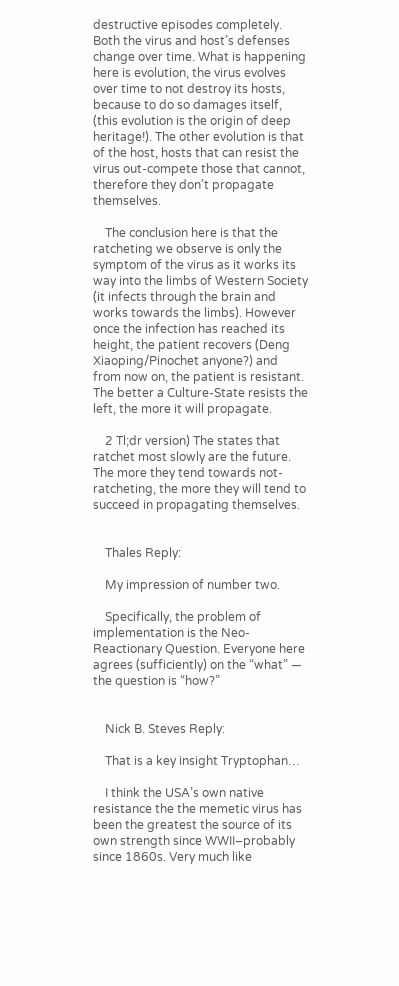destructive episodes completely. Both the virus and host’s defenses change over time. What is happening here is evolution, the virus evolves over time to not destroy its hosts, because to do so damages itself, (this evolution is the origin of deep heritage!). The other evolution is that of the host, hosts that can resist the virus out-compete those that cannot, therefore they don’t propagate themselves.

    The conclusion here is that the ratcheting we observe is only the symptom of the virus as it works its way into the limbs of Western Society (it infects through the brain and works towards the limbs). However once the infection has reached its height, the patient recovers (Deng Xiaoping/Pinochet anyone?) and from now on, the patient is resistant. The better a Culture-State resists the left, the more it will propagate.

    2 Tl;dr version) The states that ratchet most slowly are the future. The more they tend towards not-ratcheting, the more they will tend to succeed in propagating themselves.


    Thales Reply:

    My impression of number two.

    Specifically, the problem of implementation is the Neo-Reactionary Question. Everyone here agrees (sufficiently) on the “what” — the question is “how?”


    Nick B. Steves Reply:

    That is a key insight Tryptophan…

    I think the USA’s own native resistance the the memetic virus has been the greatest the source of its own strength since WWII–probably since 1860s. Very much like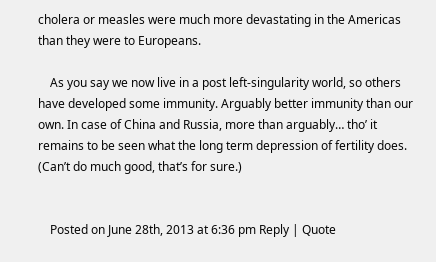cholera or measles were much more devastating in the Americas than they were to Europeans.

    As you say we now live in a post left-singularity world, so others have developed some immunity. Arguably better immunity than our own. In case of China and Russia, more than arguably… tho’ it remains to be seen what the long term depression of fertility does. (Can’t do much good, that’s for sure.)


    Posted on June 28th, 2013 at 6:36 pm Reply | Quote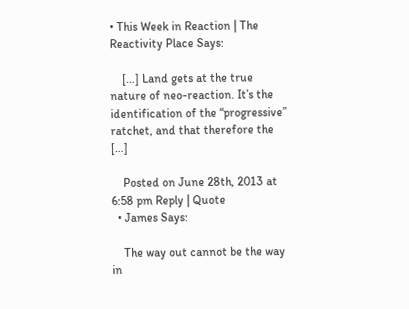• This Week in Reaction | The Reactivity Place Says:

    […] Land gets at the true nature of neo-reaction. It’s the identification of the “progressive” ratchet, and that therefore the […]

    Posted on June 28th, 2013 at 6:58 pm Reply | Quote
  • James Says:

    The way out cannot be the way in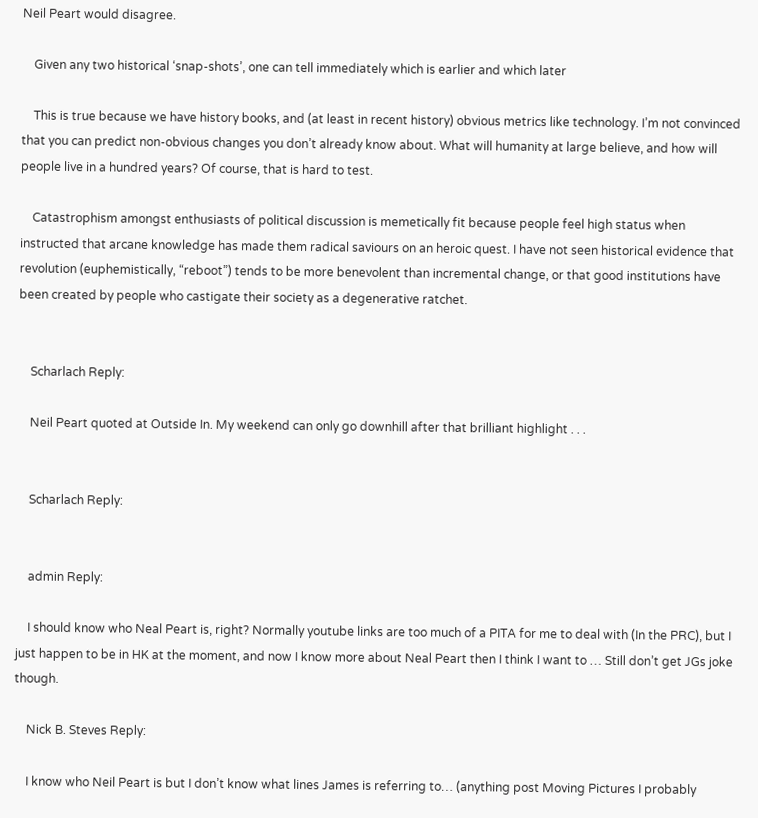Neil Peart would disagree.

    Given any two historical ‘snap-shots’, one can tell immediately which is earlier and which later

    This is true because we have history books, and (at least in recent history) obvious metrics like technology. I’m not convinced that you can predict non-obvious changes you don’t already know about. What will humanity at large believe, and how will people live in a hundred years? Of course, that is hard to test.

    Catastrophism amongst enthusiasts of political discussion is memetically fit because people feel high status when instructed that arcane knowledge has made them radical saviours on an heroic quest. I have not seen historical evidence that revolution (euphemistically, “reboot”) tends to be more benevolent than incremental change, or that good institutions have been created by people who castigate their society as a degenerative ratchet.


    Scharlach Reply:

    Neil Peart quoted at Outside In. My weekend can only go downhill after that brilliant highlight . . .


    Scharlach Reply:


    admin Reply:

    I should know who Neal Peart is, right? Normally youtube links are too much of a PITA for me to deal with (In the PRC), but I just happen to be in HK at the moment, and now I know more about Neal Peart then I think I want to … Still don’t get JGs joke though.

    Nick B. Steves Reply:

    I know who Neil Peart is but I don’t know what lines James is referring to… (anything post Moving Pictures I probably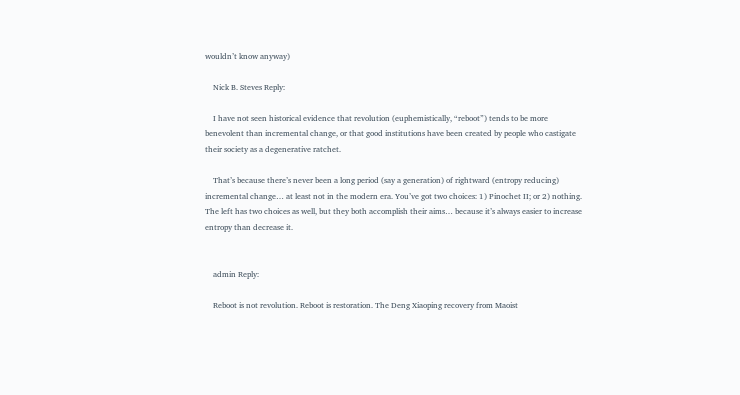wouldn’t know anyway)

    Nick B. Steves Reply:

    I have not seen historical evidence that revolution (euphemistically, “reboot”) tends to be more benevolent than incremental change, or that good institutions have been created by people who castigate their society as a degenerative ratchet.

    That’s because there’s never been a long period (say a generation) of rightward (entropy reducing) incremental change… at least not in the modern era. You’ve got two choices: 1) Pinochet II; or 2) nothing. The left has two choices as well, but they both accomplish their aims… because it’s always easier to increase entropy than decrease it.


    admin Reply:

    Reboot is not revolution. Reboot is restoration. The Deng Xiaoping recovery from Maoist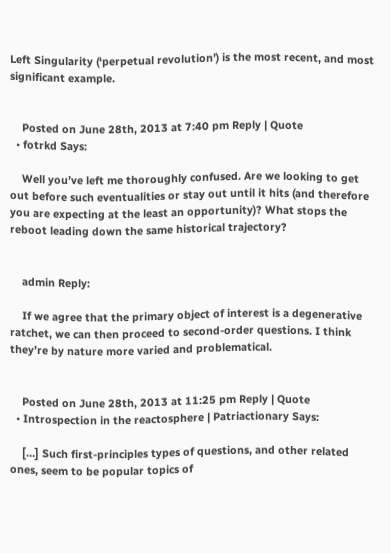Left Singularity (‘perpetual revolution’) is the most recent, and most significant example.


    Posted on June 28th, 2013 at 7:40 pm Reply | Quote
  • fotrkd Says:

    Well you’ve left me thoroughly confused. Are we looking to get out before such eventualities or stay out until it hits (and therefore you are expecting at the least an opportunity)? What stops the reboot leading down the same historical trajectory?


    admin Reply:

    If we agree that the primary object of interest is a degenerative ratchet, we can then proceed to second-order questions. I think they’re by nature more varied and problematical.


    Posted on June 28th, 2013 at 11:25 pm Reply | Quote
  • Introspection in the reactosphere | Patriactionary Says:

    […] Such first-principles types of questions, and other related ones, seem to be popular topics of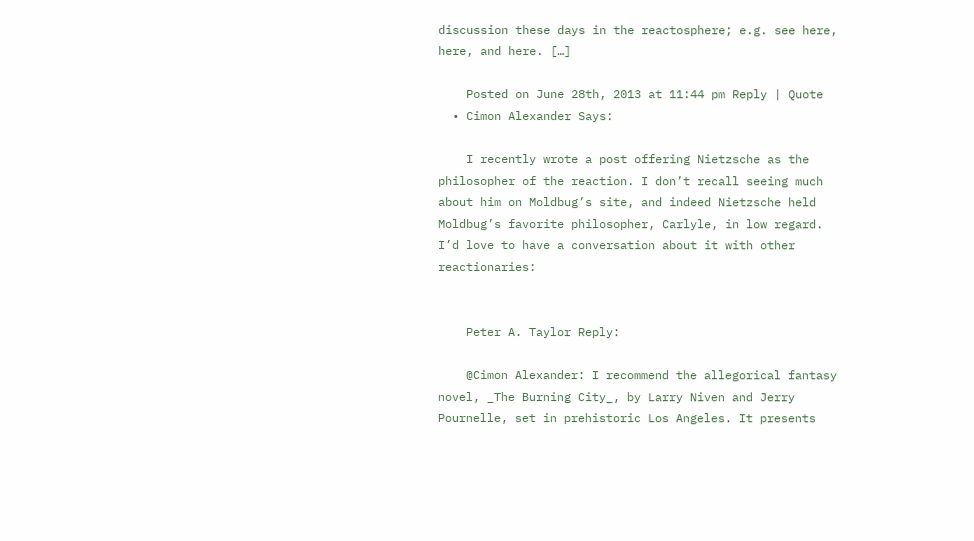discussion these days in the reactosphere; e.g. see here, here, and here. […]

    Posted on June 28th, 2013 at 11:44 pm Reply | Quote
  • Cimon Alexander Says:

    I recently wrote a post offering Nietzsche as the philosopher of the reaction. I don’t recall seeing much about him on Moldbug’s site, and indeed Nietzsche held Moldbug’s favorite philosopher, Carlyle, in low regard. I’d love to have a conversation about it with other reactionaries:


    Peter A. Taylor Reply:

    @Cimon Alexander: I recommend the allegorical fantasy novel, _The Burning City_, by Larry Niven and Jerry Pournelle, set in prehistoric Los Angeles. It presents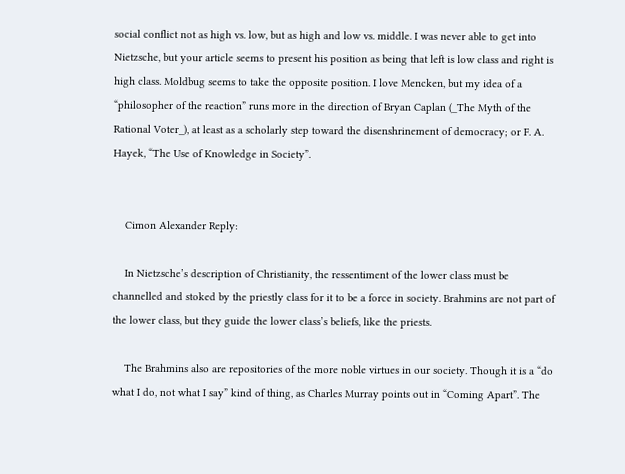social conflict not as high vs. low, but as high and low vs. middle. I was never able to get into Nietzsche, but your article seems to present his position as being that left is low class and right is high class. Moldbug seems to take the opposite position. I love Mencken, but my idea of a “philosopher of the reaction” runs more in the direction of Bryan Caplan (_The Myth of the Rational Voter_), at least as a scholarly step toward the disenshrinement of democracy; or F. A. Hayek, “The Use of Knowledge in Society”.


    Cimon Alexander Reply:

    In Nietzsche’s description of Christianity, the ressentiment of the lower class must be channelled and stoked by the priestly class for it to be a force in society. Brahmins are not part of the lower class, but they guide the lower class’s beliefs, like the priests.

    The Brahmins also are repositories of the more noble virtues in our society. Though it is a “do what I do, not what I say” kind of thing, as Charles Murray points out in “Coming Apart”. The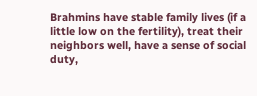Brahmins have stable family lives (if a little low on the fertility), treat their neighbors well, have a sense of social duty,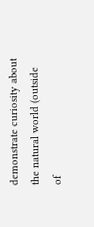demonstrate curiosity about the natural world (outside of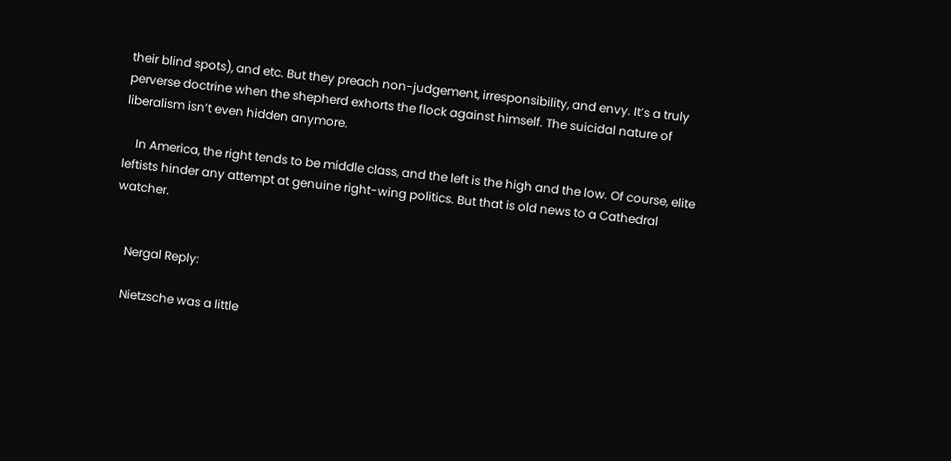their blind spots), and etc. But they preach non-judgement, irresponsibility, and envy. It’s a truly perverse doctrine when the shepherd exhorts the flock against himself. The suicidal nature of liberalism isn’t even hidden anymore.

    In America, the right tends to be middle class, and the left is the high and the low. Of course, elite leftists hinder any attempt at genuine right-wing politics. But that is old news to a Cathedral watcher.


    Nergal Reply:

    Nietzsche was a little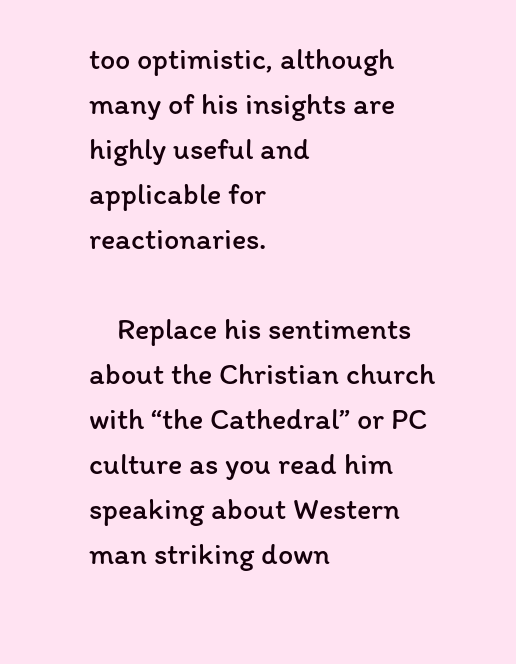too optimistic, although many of his insights are highly useful and applicable for reactionaries.

    Replace his sentiments about the Christian church with “the Cathedral” or PC culture as you read him speaking about Western man striking down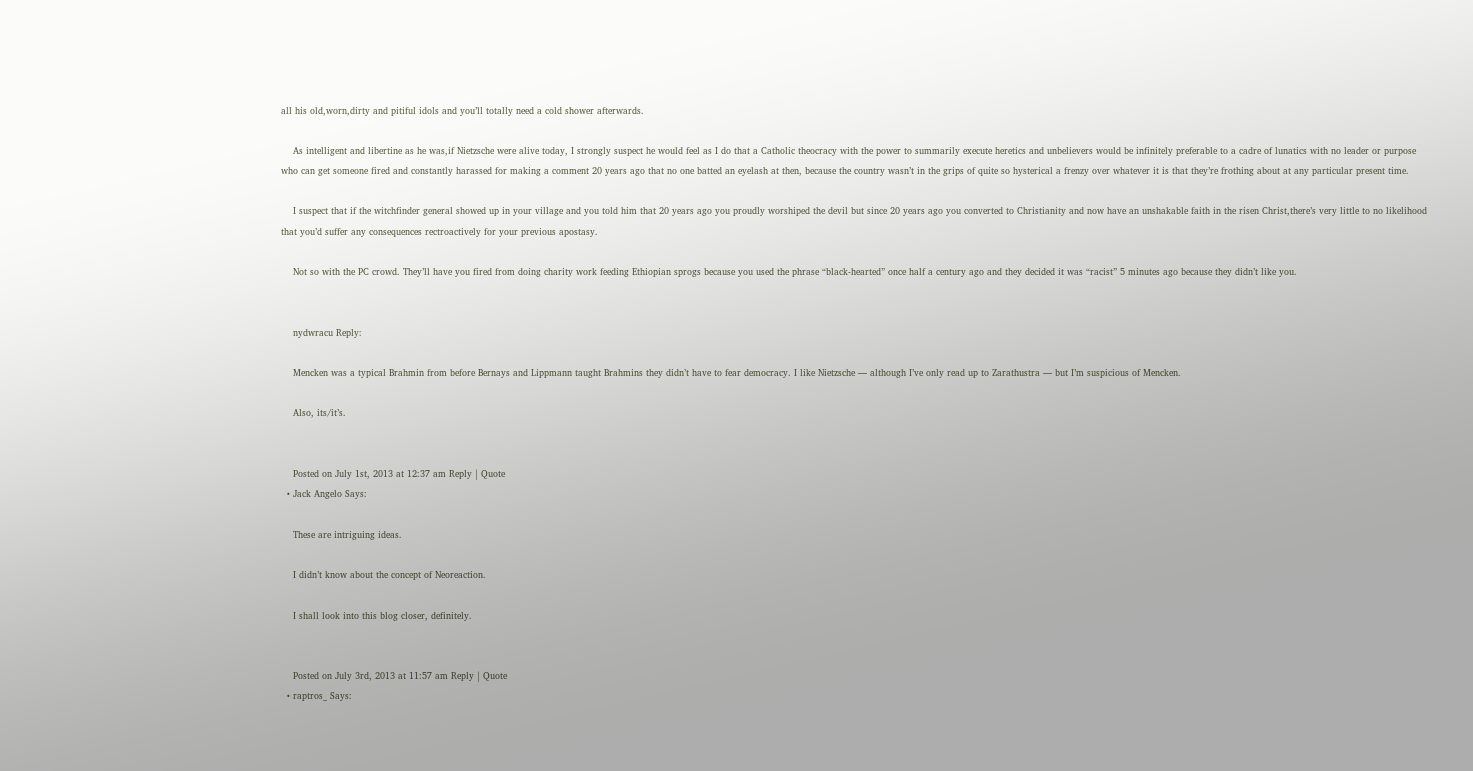all his old,worn,dirty and pitiful idols and you’ll totally need a cold shower afterwards.

    As intelligent and libertine as he was,if Nietzsche were alive today, I strongly suspect he would feel as I do that a Catholic theocracy with the power to summarily execute heretics and unbelievers would be infinitely preferable to a cadre of lunatics with no leader or purpose who can get someone fired and constantly harassed for making a comment 20 years ago that no one batted an eyelash at then, because the country wasn’t in the grips of quite so hysterical a frenzy over whatever it is that they’re frothing about at any particular present time.

    I suspect that if the witchfinder general showed up in your village and you told him that 20 years ago you proudly worshiped the devil but since 20 years ago you converted to Christianity and now have an unshakable faith in the risen Christ,there’s very little to no likelihood that you’d suffer any consequences rectroactively for your previous apostasy.

    Not so with the PC crowd. They’ll have you fired from doing charity work feeding Ethiopian sprogs because you used the phrase “black-hearted” once half a century ago and they decided it was “racist” 5 minutes ago because they didn’t like you.


    nydwracu Reply:

    Mencken was a typical Brahmin from before Bernays and Lippmann taught Brahmins they didn’t have to fear democracy. I like Nietzsche — although I’ve only read up to Zarathustra — but I’m suspicious of Mencken.

    Also, its/it’s.


    Posted on July 1st, 2013 at 12:37 am Reply | Quote
  • Jack Angelo Says:

    These are intriguing ideas.

    I didn’t know about the concept of Neoreaction.

    I shall look into this blog closer, definitely.


    Posted on July 3rd, 2013 at 11:57 am Reply | Quote
  • raptros_ Says: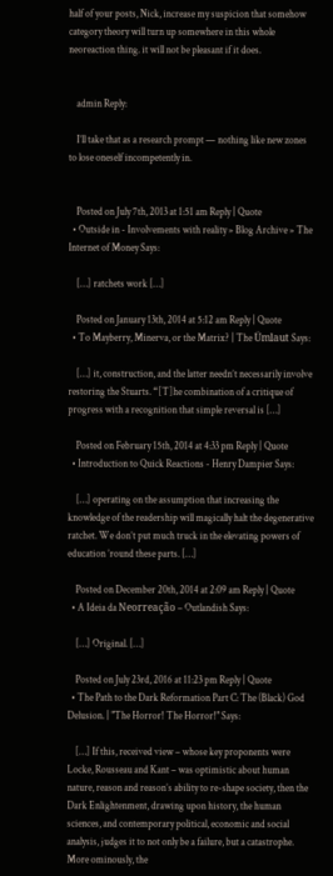half of your posts, Nick, increase my suspicion that somehow category theory will turn up somewhere in this whole neoreaction thing. it will not be pleasant if it does.


    admin Reply:

    I’ll take that as a research prompt — nothing like new zones to lose oneself incompetently in.


    Posted on July 7th, 2013 at 1:51 am Reply | Quote
  • Outside in - Involvements with reality » Blog Archive » The Internet of Money Says:

    […] ratchets work […]

    Posted on January 13th, 2014 at 5:12 am Reply | Quote
  • To Mayberry, Minerva, or the Matrix? | The Ümlaut Says:

    […] it, construction, and the latter needn’t necessarily involve restoring the Stuarts. “[T]he combination of a critique of progress with a recognition that simple reversal is […]

    Posted on February 15th, 2014 at 4:33 pm Reply | Quote
  • Introduction to Quick Reactions - Henry Dampier Says:

    […] operating on the assumption that increasing the knowledge of the readership will magically halt the degenerative ratchet. We don’t put much truck in the elevating powers of education ’round these parts. […]

    Posted on December 20th, 2014 at 2:09 am Reply | Quote
  • A Ideia da Neorreação – Outlandish Says:

    […] Original. […]

    Posted on July 23rd, 2016 at 11:23 pm Reply | Quote
  • The Path to the Dark Reformation Part C: The (Black) God Delusion. | "The Horror! The Horror!" Says:

    […] If this, received view – whose key proponents were Locke, Rousseau and Kant – was optimistic about human nature, reason and reason’s ability to re-shape society, then the Dark Enlightenment, drawing upon history, the human sciences, and contemporary political, economic and social analysis, judges it to not only be a failure, but a catastrophe. More ominously, the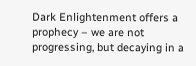Dark Enlightenment offers a prophecy – we are not progressing, but decaying in a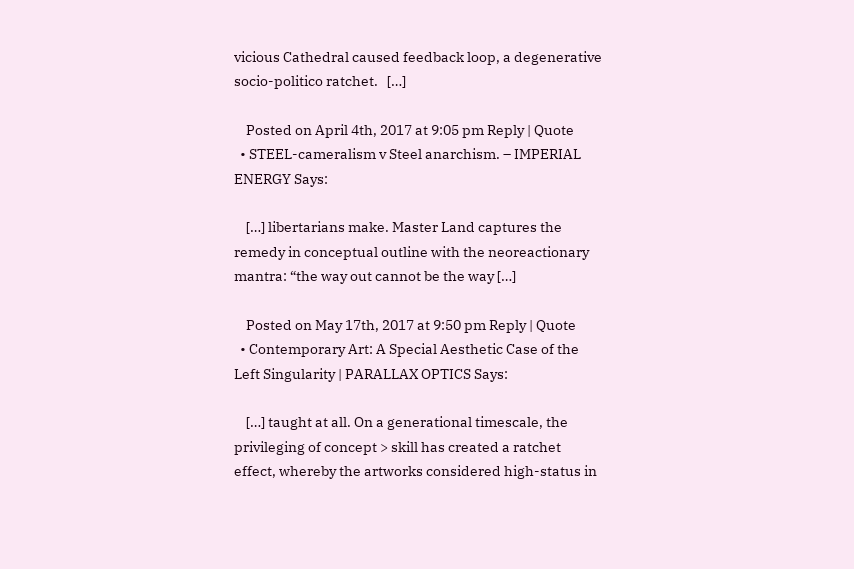vicious Cathedral caused feedback loop, a degenerative socio-politico ratchet.   […]

    Posted on April 4th, 2017 at 9:05 pm Reply | Quote
  • STEEL-cameralism v Steel anarchism. – IMPERIAL ENERGY Says:

    […] libertarians make. Master Land captures the remedy in conceptual outline with the neoreactionary mantra: “the way out cannot be the way […]

    Posted on May 17th, 2017 at 9:50 pm Reply | Quote
  • Contemporary Art: A Special Aesthetic Case of the Left Singularity | PARALLAX OPTICS Says:

    […] taught at all. On a generational timescale, the privileging of concept > skill has created a ratchet effect, whereby the artworks considered high-status in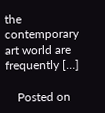the contemporary art world are frequently […]

    Posted on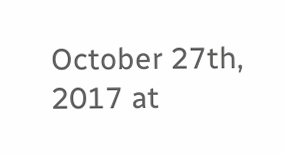October 27th, 2017 at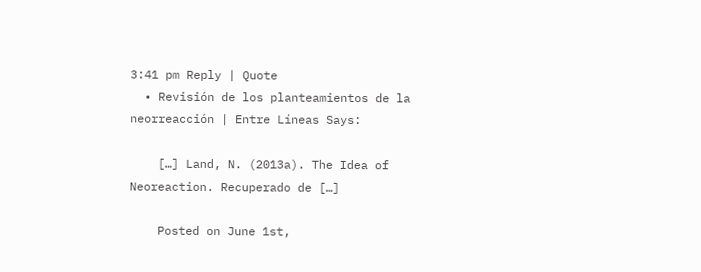3:41 pm Reply | Quote
  • Revisión de los planteamientos de la neorreacción | Entre Líneas Says:

    […] Land, N. (2013a). The Idea of Neoreaction. Recuperado de […]

    Posted on June 1st,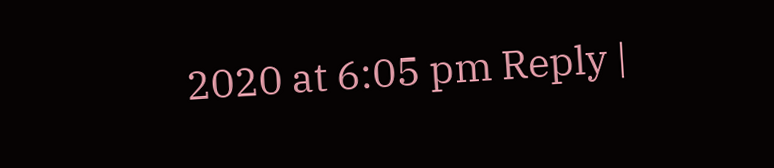2020 at 6:05 pm Reply |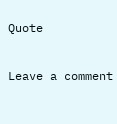Quote

Leave a comment